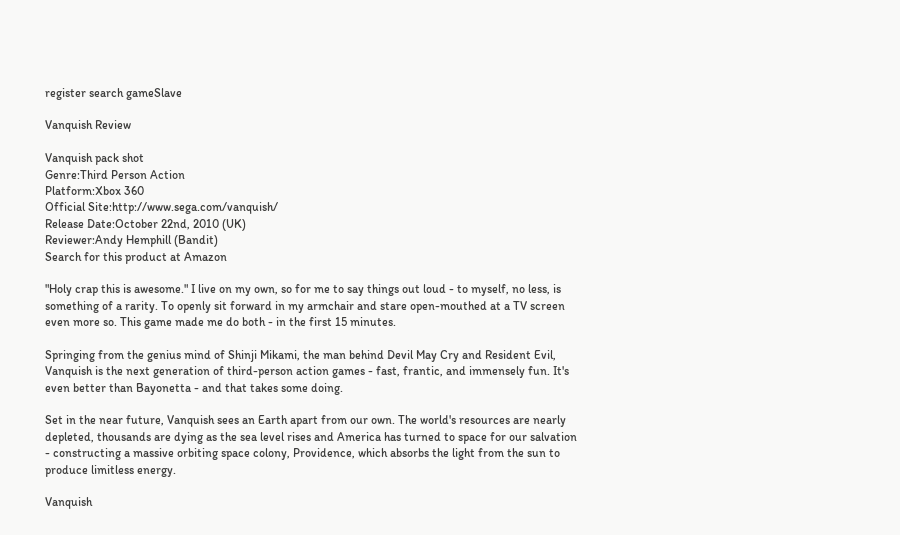register search gameSlave

Vanquish Review

Vanquish pack shot
Genre:Third Person Action
Platform:Xbox 360
Official Site:http://www.sega.com/vanquish/
Release Date:October 22nd, 2010 (UK)
Reviewer:Andy Hemphill (Bandit)
Search for this product at Amazon

"Holy crap this is awesome." I live on my own, so for me to say things out loud - to myself, no less, is something of a rarity. To openly sit forward in my armchair and stare open-mouthed at a TV screen even more so. This game made me do both - in the first 15 minutes.

Springing from the genius mind of Shinji Mikami, the man behind Devil May Cry and Resident Evil, Vanquish is the next generation of third-person action games - fast, frantic, and immensely fun. It's even better than Bayonetta - and that takes some doing.

Set in the near future, Vanquish sees an Earth apart from our own. The world's resources are nearly depleted, thousands are dying as the sea level rises and America has turned to space for our salvation - constructing a massive orbiting space colony, Providence, which absorbs the light from the sun to produce limitless energy.

Vanquish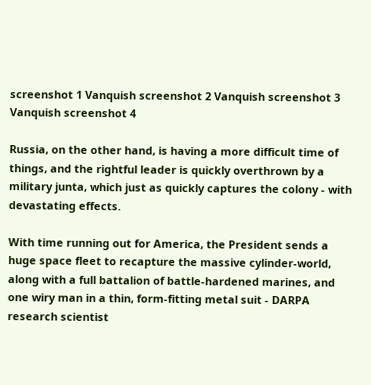screenshot 1 Vanquish screenshot 2 Vanquish screenshot 3 Vanquish screenshot 4

Russia, on the other hand, is having a more difficult time of things, and the rightful leader is quickly overthrown by a military junta, which just as quickly captures the colony - with devastating effects.

With time running out for America, the President sends a huge space fleet to recapture the massive cylinder-world, along with a full battalion of battle-hardened marines, and one wiry man in a thin, form-fitting metal suit - DARPA research scientist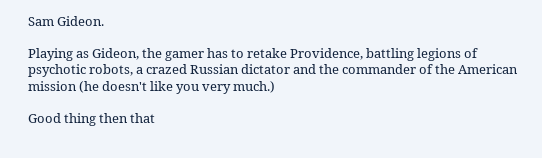Sam Gideon.

Playing as Gideon, the gamer has to retake Providence, battling legions of psychotic robots, a crazed Russian dictator and the commander of the American mission (he doesn't like you very much.)

Good thing then that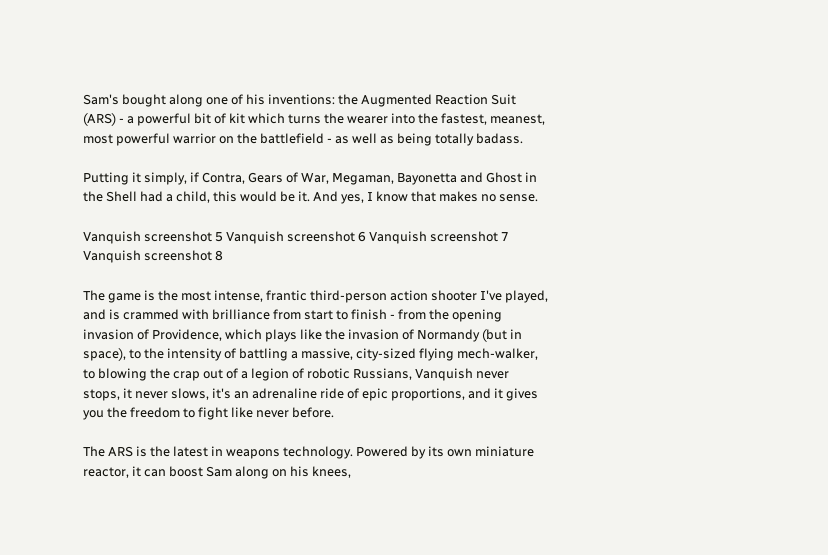Sam's bought along one of his inventions: the Augmented Reaction Suit (ARS) - a powerful bit of kit which turns the wearer into the fastest, meanest, most powerful warrior on the battlefield - as well as being totally badass.

Putting it simply, if Contra, Gears of War, Megaman, Bayonetta and Ghost in the Shell had a child, this would be it. And yes, I know that makes no sense.

Vanquish screenshot 5 Vanquish screenshot 6 Vanquish screenshot 7 Vanquish screenshot 8

The game is the most intense, frantic third-person action shooter I've played, and is crammed with brilliance from start to finish - from the opening invasion of Providence, which plays like the invasion of Normandy (but in space), to the intensity of battling a massive, city-sized flying mech-walker, to blowing the crap out of a legion of robotic Russians, Vanquish never stops, it never slows, it's an adrenaline ride of epic proportions, and it gives you the freedom to fight like never before.

The ARS is the latest in weapons technology. Powered by its own miniature reactor, it can boost Sam along on his knees,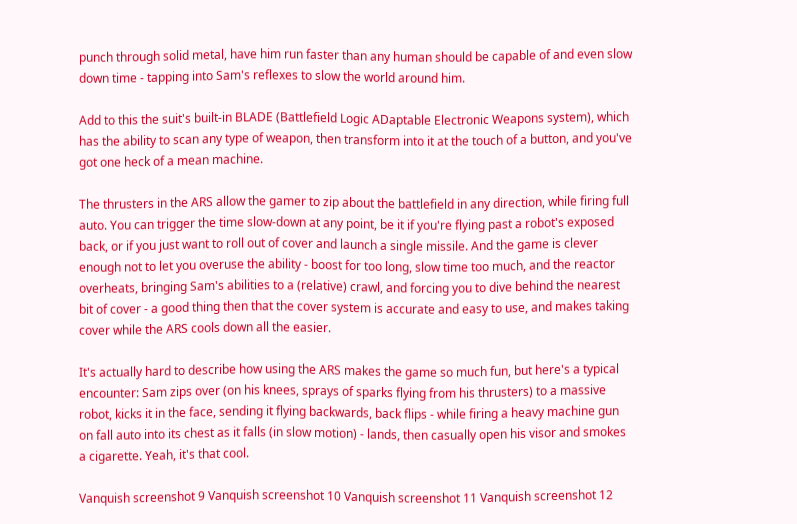punch through solid metal, have him run faster than any human should be capable of and even slow down time - tapping into Sam's reflexes to slow the world around him.

Add to this the suit's built-in BLADE (Battlefield Logic ADaptable Electronic Weapons system), which has the ability to scan any type of weapon, then transform into it at the touch of a button, and you've got one heck of a mean machine.

The thrusters in the ARS allow the gamer to zip about the battlefield in any direction, while firing full auto. You can trigger the time slow-down at any point, be it if you're flying past a robot's exposed back, or if you just want to roll out of cover and launch a single missile. And the game is clever enough not to let you overuse the ability - boost for too long, slow time too much, and the reactor overheats, bringing Sam's abilities to a (relative) crawl, and forcing you to dive behind the nearest bit of cover - a good thing then that the cover system is accurate and easy to use, and makes taking cover while the ARS cools down all the easier.

It's actually hard to describe how using the ARS makes the game so much fun, but here's a typical encounter: Sam zips over (on his knees, sprays of sparks flying from his thrusters) to a massive robot, kicks it in the face, sending it flying backwards, back flips - while firing a heavy machine gun on fall auto into its chest as it falls (in slow motion) - lands, then casually open his visor and smokes a cigarette. Yeah, it's that cool.

Vanquish screenshot 9 Vanquish screenshot 10 Vanquish screenshot 11 Vanquish screenshot 12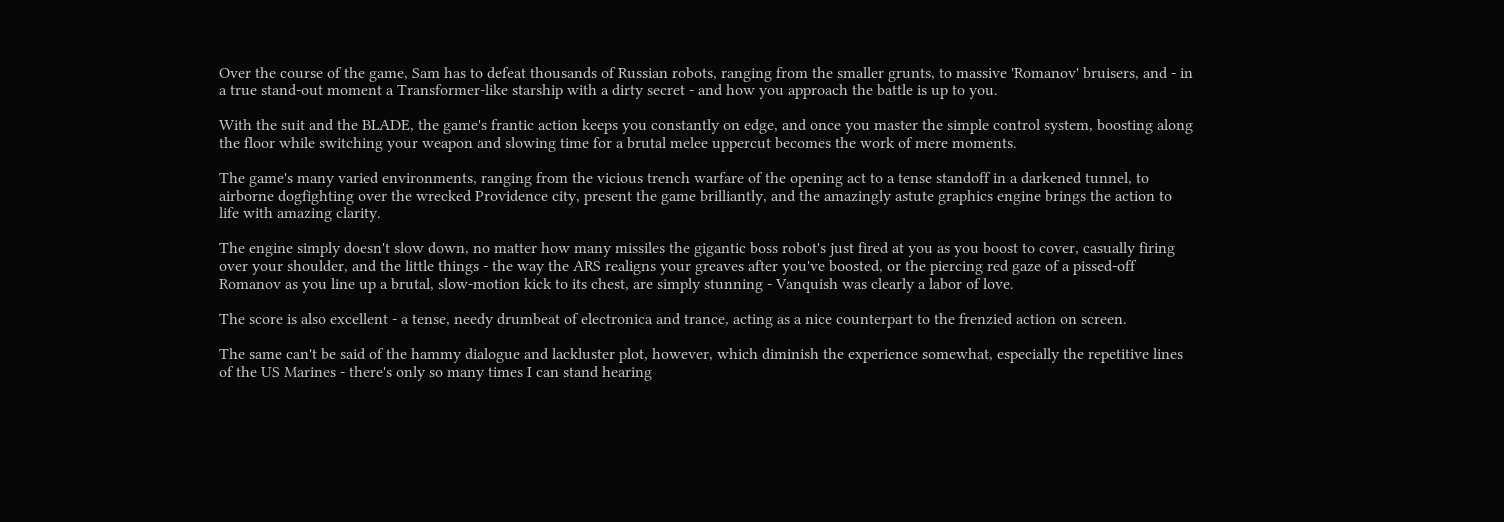Over the course of the game, Sam has to defeat thousands of Russian robots, ranging from the smaller grunts, to massive 'Romanov' bruisers, and - in a true stand-out moment a Transformer-like starship with a dirty secret - and how you approach the battle is up to you.

With the suit and the BLADE, the game's frantic action keeps you constantly on edge, and once you master the simple control system, boosting along the floor while switching your weapon and slowing time for a brutal melee uppercut becomes the work of mere moments.

The game's many varied environments, ranging from the vicious trench warfare of the opening act to a tense standoff in a darkened tunnel, to airborne dogfighting over the wrecked Providence city, present the game brilliantly, and the amazingly astute graphics engine brings the action to life with amazing clarity.

The engine simply doesn't slow down, no matter how many missiles the gigantic boss robot's just fired at you as you boost to cover, casually firing over your shoulder, and the little things - the way the ARS realigns your greaves after you've boosted, or the piercing red gaze of a pissed-off Romanov as you line up a brutal, slow-motion kick to its chest, are simply stunning - Vanquish was clearly a labor of love.

The score is also excellent - a tense, needy drumbeat of electronica and trance, acting as a nice counterpart to the frenzied action on screen.

The same can't be said of the hammy dialogue and lackluster plot, however, which diminish the experience somewhat, especially the repetitive lines of the US Marines - there's only so many times I can stand hearing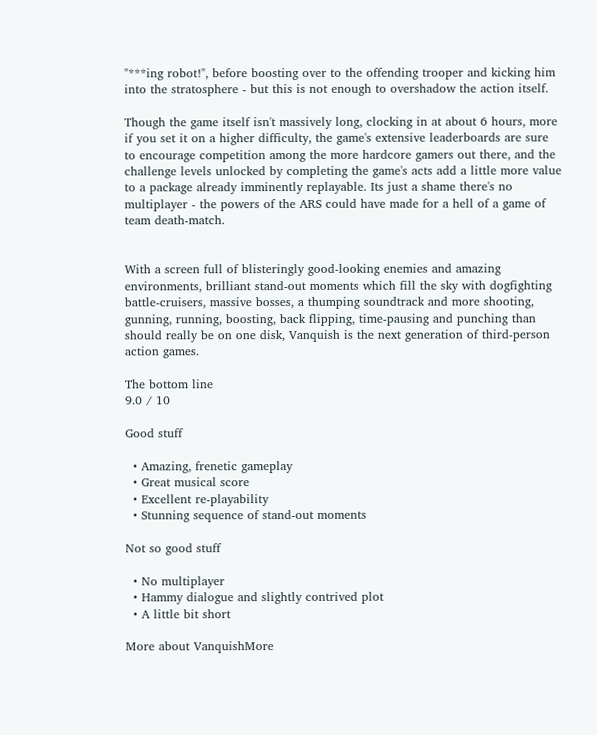"***ing robot!", before boosting over to the offending trooper and kicking him into the stratosphere - but this is not enough to overshadow the action itself.

Though the game itself isn't massively long, clocking in at about 6 hours, more if you set it on a higher difficulty, the game's extensive leaderboards are sure to encourage competition among the more hardcore gamers out there, and the challenge levels unlocked by completing the game's acts add a little more value to a package already imminently replayable. Its just a shame there's no multiplayer - the powers of the ARS could have made for a hell of a game of team death-match.


With a screen full of blisteringly good-looking enemies and amazing environments, brilliant stand-out moments which fill the sky with dogfighting battle-cruisers, massive bosses, a thumping soundtrack and more shooting, gunning, running, boosting, back flipping, time-pausing and punching than should really be on one disk, Vanquish is the next generation of third-person action games.

The bottom line
9.0 / 10

Good stuff

  • Amazing, frenetic gameplay
  • Great musical score
  • Excellent re-playability
  • Stunning sequence of stand-out moments

Not so good stuff

  • No multiplayer
  • Hammy dialogue and slightly contrived plot
  • A little bit short

More about VanquishMore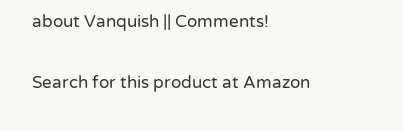about Vanquish || Comments!

Search for this product at Amazon